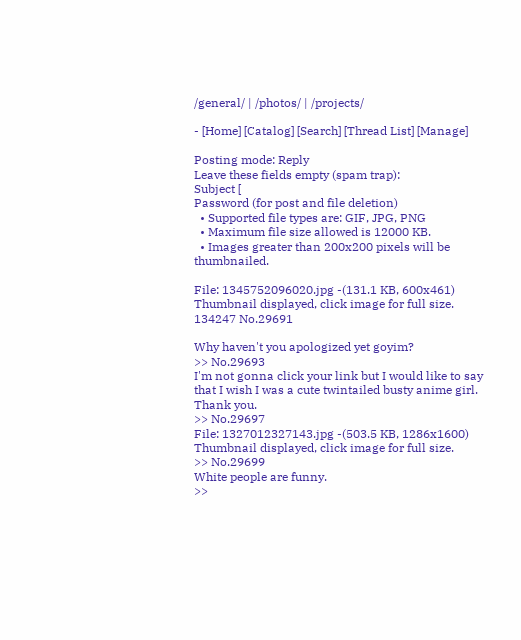/general/ | /photos/ | /projects/

- [Home] [Catalog] [Search] [Thread List] [Manage]

Posting mode: Reply
Leave these fields empty (spam trap):
Subject [
Password (for post and file deletion)
  • Supported file types are: GIF, JPG, PNG
  • Maximum file size allowed is 12000 KB.
  • Images greater than 200x200 pixels will be thumbnailed.

File: 1345752096020.jpg -(131.1 KB, 600x461) Thumbnail displayed, click image for full size.
134247 No.29691

Why haven't you apologized yet goyim?
>> No.29693
I'm not gonna click your link but I would like to say that I wish I was a cute twintailed busty anime girl. Thank you.
>> No.29697
File: 1327012327143.jpg -(503.5 KB, 1286x1600) Thumbnail displayed, click image for full size.
>> No.29699
White people are funny.
>>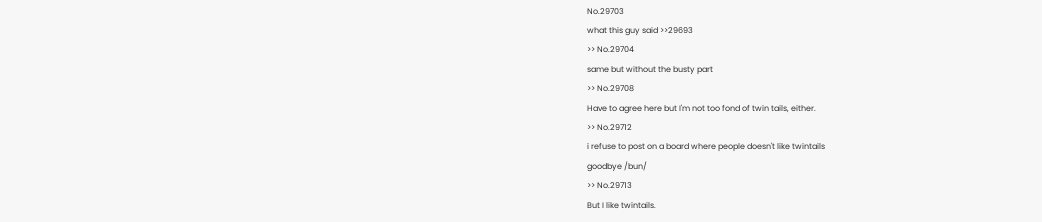No.29703
what this guy said >>29693
>> No.29704
same but without the busty part
>> No.29708
Have to agree here but I'm not too fond of twin tails, either.
>> No.29712
i refuse to post on a board where people doesn't like twintails
goodbye /bun/
>> No.29713
But I like twintails.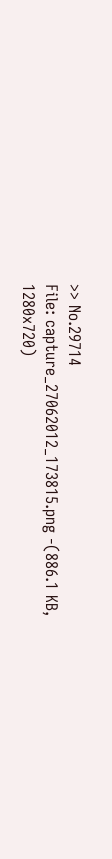>> No.29714
File: capture_27062012_173815.png -(886.1 KB, 1280x720)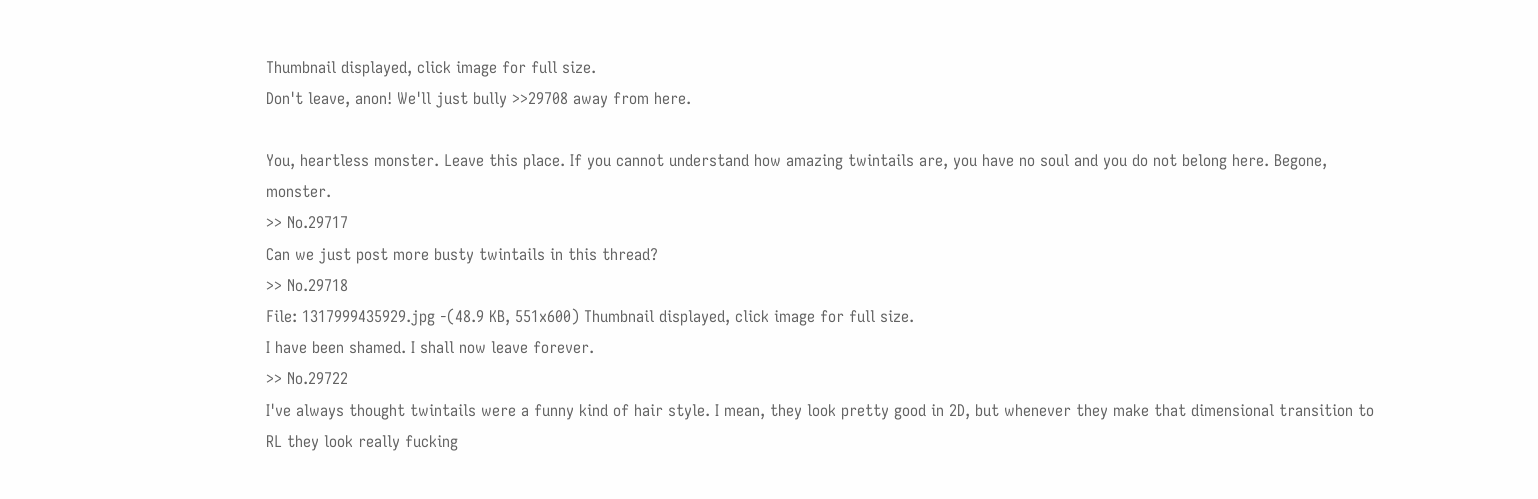Thumbnail displayed, click image for full size.
Don't leave, anon! We'll just bully >>29708 away from here.

You, heartless monster. Leave this place. If you cannot understand how amazing twintails are, you have no soul and you do not belong here. Begone, monster.
>> No.29717
Can we just post more busty twintails in this thread?
>> No.29718
File: 1317999435929.jpg -(48.9 KB, 551x600) Thumbnail displayed, click image for full size.
I have been shamed. I shall now leave forever.
>> No.29722
I've always thought twintails were a funny kind of hair style. I mean, they look pretty good in 2D, but whenever they make that dimensional transition to RL they look really fucking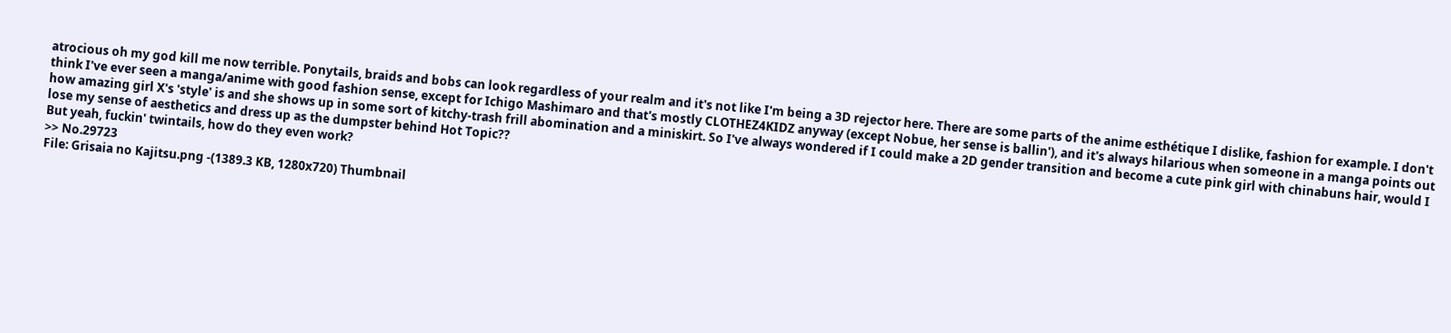atrocious oh my god kill me now terrible. Ponytails, braids and bobs can look regardless of your realm and it's not like I'm being a 3D rejector here. There are some parts of the anime esthétique I dislike, fashion for example. I don't think I've ever seen a manga/anime with good fashion sense, except for Ichigo Mashimaro and that's mostly CLOTHEZ4KIDZ anyway (except Nobue, her sense is ballin'), and it's always hilarious when someone in a manga points out how amazing girl X's 'style' is and she shows up in some sort of kitchy-trash frill abomination and a miniskirt. So I've always wondered if I could make a 2D gender transition and become a cute pink girl with chinabuns hair, would I lose my sense of aesthetics and dress up as the dumpster behind Hot Topic??
But yeah, fuckin' twintails, how do they even work?
>> No.29723
File: Grisaia no Kajitsu.png -(1389.3 KB, 1280x720) Thumbnail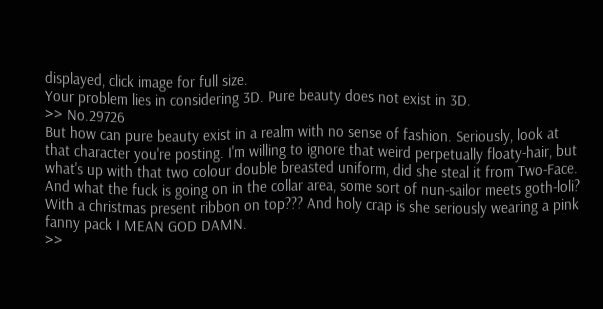displayed, click image for full size.
Your problem lies in considering 3D. Pure beauty does not exist in 3D.
>> No.29726
But how can pure beauty exist in a realm with no sense of fashion. Seriously, look at that character you're posting. I'm willing to ignore that weird perpetually floaty-hair, but what's up with that two colour double breasted uniform, did she steal it from Two-Face. And what the fuck is going on in the collar area, some sort of nun-sailor meets goth-loli? With a christmas present ribbon on top??? And holy crap is she seriously wearing a pink fanny pack I MEAN GOD DAMN.
>>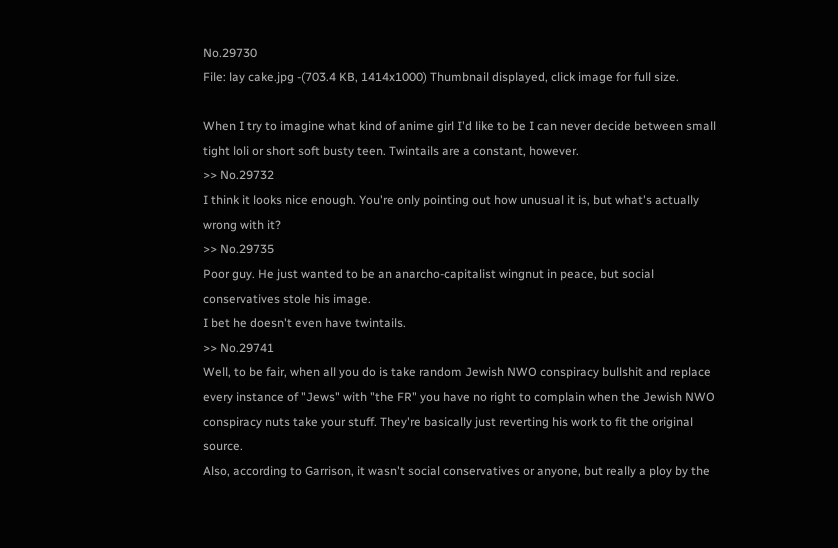No.29730
File: lay cake.jpg -(703.4 KB, 1414x1000) Thumbnail displayed, click image for full size.

When I try to imagine what kind of anime girl I'd like to be I can never decide between small tight loli or short soft busty teen. Twintails are a constant, however.
>> No.29732
I think it looks nice enough. You're only pointing out how unusual it is, but what's actually wrong with it?
>> No.29735
Poor guy. He just wanted to be an anarcho-capitalist wingnut in peace, but social conservatives stole his image.
I bet he doesn't even have twintails.
>> No.29741
Well, to be fair, when all you do is take random Jewish NWO conspiracy bullshit and replace every instance of "Jews" with "the FR" you have no right to complain when the Jewish NWO conspiracy nuts take your stuff. They're basically just reverting his work to fit the original source.
Also, according to Garrison, it wasn't social conservatives or anyone, but really a ploy by the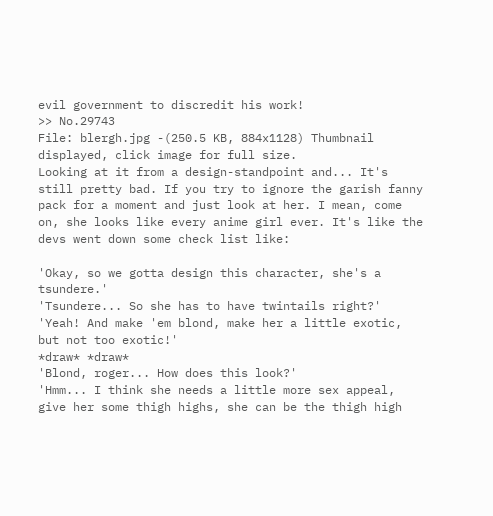evil government to discredit his work!
>> No.29743
File: blergh.jpg -(250.5 KB, 884x1128) Thumbnail displayed, click image for full size.
Looking at it from a design-standpoint and... It's still pretty bad. If you try to ignore the garish fanny pack for a moment and just look at her. I mean, come on, she looks like every anime girl ever. It's like the devs went down some check list like:

'Okay, so we gotta design this character, she's a tsundere.'
'Tsundere... So she has to have twintails right?'
'Yeah! And make 'em blond, make her a little exotic, but not too exotic!'
*draw* *draw*
'Blond, roger... How does this look?'
'Hmm... I think she needs a little more sex appeal, give her some thigh highs, she can be the thigh high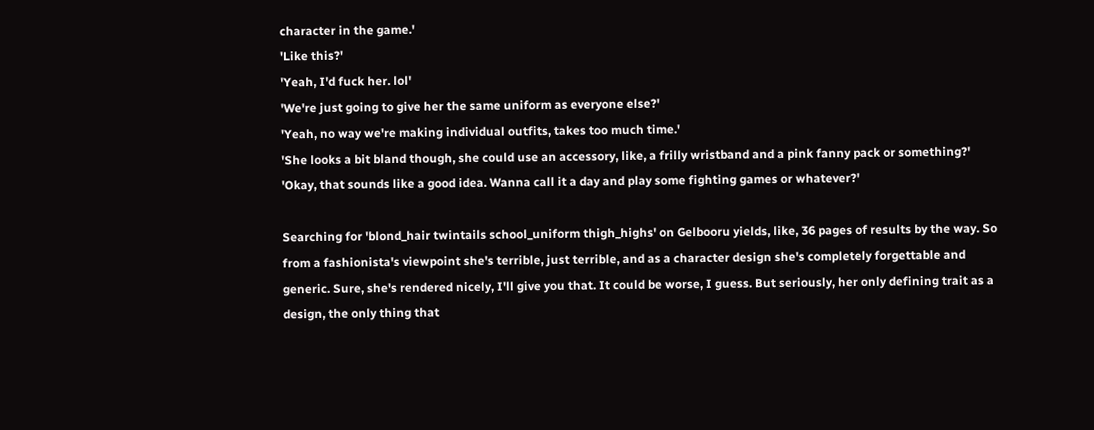character in the game.'
'Like this?'
'Yeah, I'd fuck her. lol'
'We're just going to give her the same uniform as everyone else?'
'Yeah, no way we're making individual outfits, takes too much time.'
'She looks a bit bland though, she could use an accessory, like, a frilly wristband and a pink fanny pack or something?'
'Okay, that sounds like a good idea. Wanna call it a day and play some fighting games or whatever?'

Searching for 'blond_hair twintails school_uniform thigh_highs' on Gelbooru yields, like, 36 pages of results by the way. So from a fashionista's viewpoint she's terrible, just terrible, and as a character design she's completely forgettable and generic. Sure, she's rendered nicely, I'll give you that. It could be worse, I guess. But seriously, her only defining trait as a design, the only thing that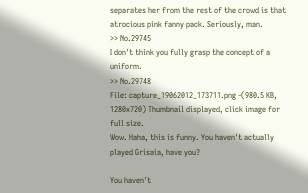separates her from the rest of the crowd is that atrocious pink fanny pack. Seriously, man.
>> No.29745
I don't think you fully grasp the concept of a uniform.
>> No.29748
File: capture_19062012_173711.png -(980.5 KB, 1280x720) Thumbnail displayed, click image for full size.
Wow. Haha, this is funny. You haven't actually played Grisaia, have you?

You haven't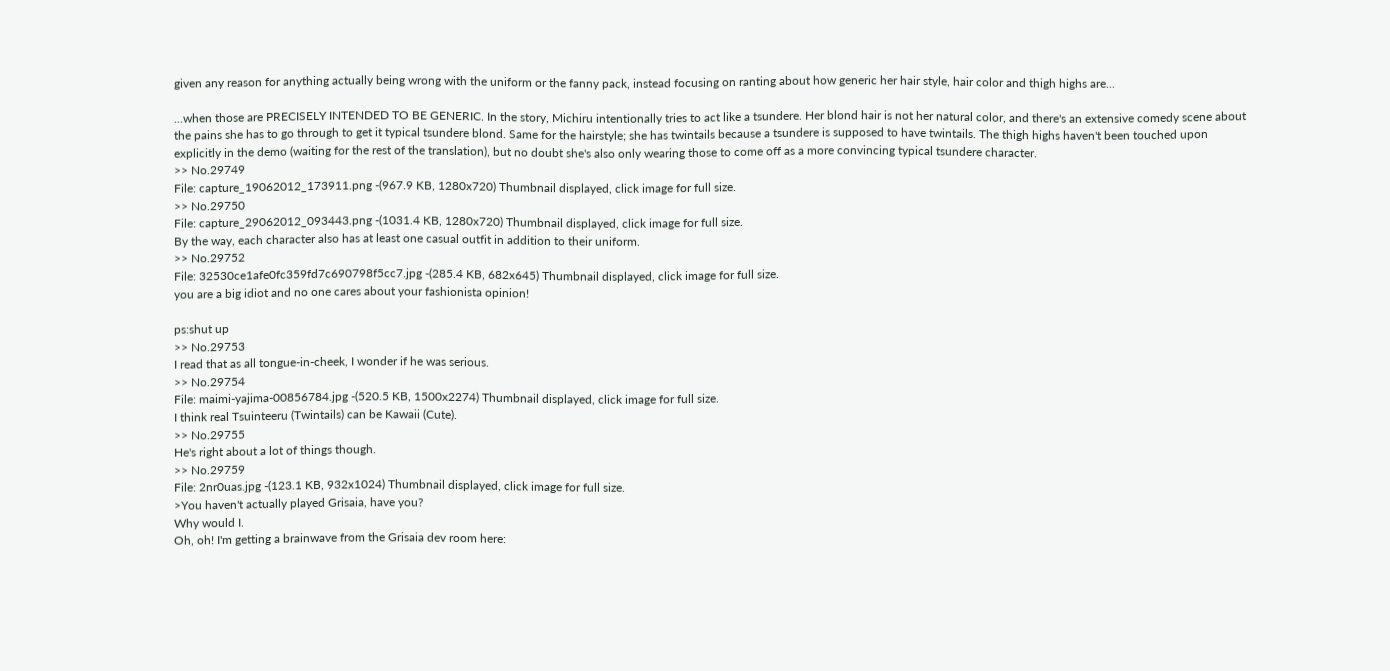given any reason for anything actually being wrong with the uniform or the fanny pack, instead focusing on ranting about how generic her hair style, hair color and thigh highs are...

...when those are PRECISELY INTENDED TO BE GENERIC. In the story, Michiru intentionally tries to act like a tsundere. Her blond hair is not her natural color, and there's an extensive comedy scene about the pains she has to go through to get it typical tsundere blond. Same for the hairstyle; she has twintails because a tsundere is supposed to have twintails. The thigh highs haven't been touched upon explicitly in the demo (waiting for the rest of the translation), but no doubt she's also only wearing those to come off as a more convincing typical tsundere character.
>> No.29749
File: capture_19062012_173911.png -(967.9 KB, 1280x720) Thumbnail displayed, click image for full size.
>> No.29750
File: capture_29062012_093443.png -(1031.4 KB, 1280x720) Thumbnail displayed, click image for full size.
By the way, each character also has at least one casual outfit in addition to their uniform.
>> No.29752
File: 32530ce1afe0fc359fd7c690798f5cc7.jpg -(285.4 KB, 682x645) Thumbnail displayed, click image for full size.
you are a big idiot and no one cares about your fashionista opinion!

ps:shut up
>> No.29753
I read that as all tongue-in-cheek, I wonder if he was serious.
>> No.29754
File: maimi-yajima-00856784.jpg -(520.5 KB, 1500x2274) Thumbnail displayed, click image for full size.
I think real Tsuinteeru (Twintails) can be Kawaii (Cute).
>> No.29755
He's right about a lot of things though.
>> No.29759
File: 2nr0uas.jpg -(123.1 KB, 932x1024) Thumbnail displayed, click image for full size.
>You haven't actually played Grisaia, have you?
Why would I.
Oh, oh! I'm getting a brainwave from the Grisaia dev room here: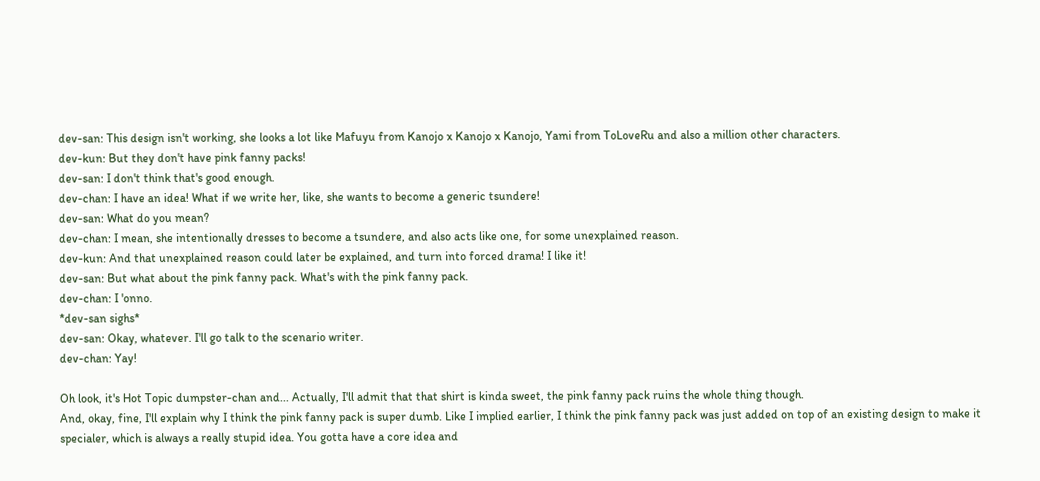dev-san: This design isn't working, she looks a lot like Mafuyu from Kanojo x Kanojo x Kanojo, Yami from ToLoveRu and also a million other characters.
dev-kun: But they don't have pink fanny packs!
dev-san: I don't think that's good enough.
dev-chan: I have an idea! What if we write her, like, she wants to become a generic tsundere!
dev-san: What do you mean?
dev-chan: I mean, she intentionally dresses to become a tsundere, and also acts like one, for some unexplained reason.
dev-kun: And that unexplained reason could later be explained, and turn into forced drama! I like it!
dev-san: But what about the pink fanny pack. What's with the pink fanny pack.
dev-chan: I 'onno.
*dev-san sighs*
dev-san: Okay, whatever. I'll go talk to the scenario writer.
dev-chan: Yay!

Oh look, it's Hot Topic dumpster-chan and... Actually, I'll admit that that shirt is kinda sweet, the pink fanny pack ruins the whole thing though.
And, okay, fine, I'll explain why I think the pink fanny pack is super dumb. Like I implied earlier, I think the pink fanny pack was just added on top of an existing design to make it specialer, which is always a really stupid idea. You gotta have a core idea and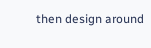then design around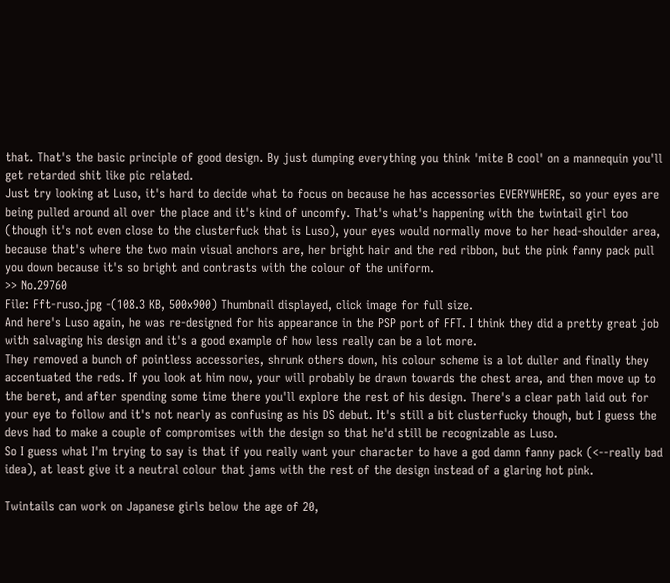that. That's the basic principle of good design. By just dumping everything you think 'mite B cool' on a mannequin you'll get retarded shit like pic related.
Just try looking at Luso, it's hard to decide what to focus on because he has accessories EVERYWHERE, so your eyes are being pulled around all over the place and it's kind of uncomfy. That's what's happening with the twintail girl too (though it's not even close to the clusterfuck that is Luso), your eyes would normally move to her head-shoulder area, because that's where the two main visual anchors are, her bright hair and the red ribbon, but the pink fanny pack pull you down because it's so bright and contrasts with the colour of the uniform.
>> No.29760
File: Fft-ruso.jpg -(108.3 KB, 500x900) Thumbnail displayed, click image for full size.
And here's Luso again, he was re-designed for his appearance in the PSP port of FFT. I think they did a pretty great job with salvaging his design and it's a good example of how less really can be a lot more.
They removed a bunch of pointless accessories, shrunk others down, his colour scheme is a lot duller and finally they accentuated the reds. If you look at him now, your will probably be drawn towards the chest area, and then move up to the beret, and after spending some time there you'll explore the rest of his design. There's a clear path laid out for your eye to follow and it's not nearly as confusing as his DS debut. It's still a bit clusterfucky though, but I guess the devs had to make a couple of compromises with the design so that he'd still be recognizable as Luso.
So I guess what I'm trying to say is that if you really want your character to have a god damn fanny pack (<--really bad idea), at least give it a neutral colour that jams with the rest of the design instead of a glaring hot pink.

Twintails can work on Japanese girls below the age of 20,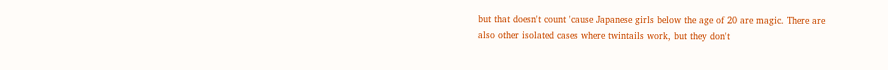but that doesn't count 'cause Japanese girls below the age of 20 are magic. There are also other isolated cases where twintails work, but they don't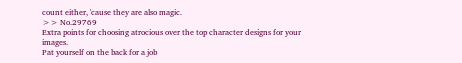count either, 'cause they are also magic.
>> No.29769
Extra points for choosing atrocious over the top character designs for your images.
Pat yourself on the back for a job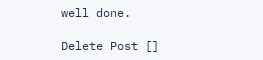well done.

Delete Post []